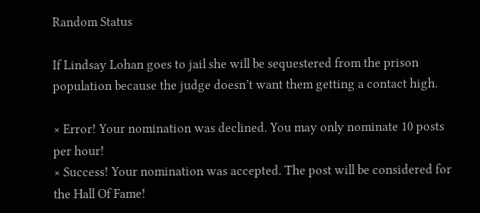Random Status

If Lindsay Lohan goes to jail she will be sequestered from the prison population because the judge doesn’t want them getting a contact high.

× Error! Your nomination was declined. You may only nominate 10 posts per hour!
× Success! Your nomination was accepted. The post will be considered for the Hall Of Fame!